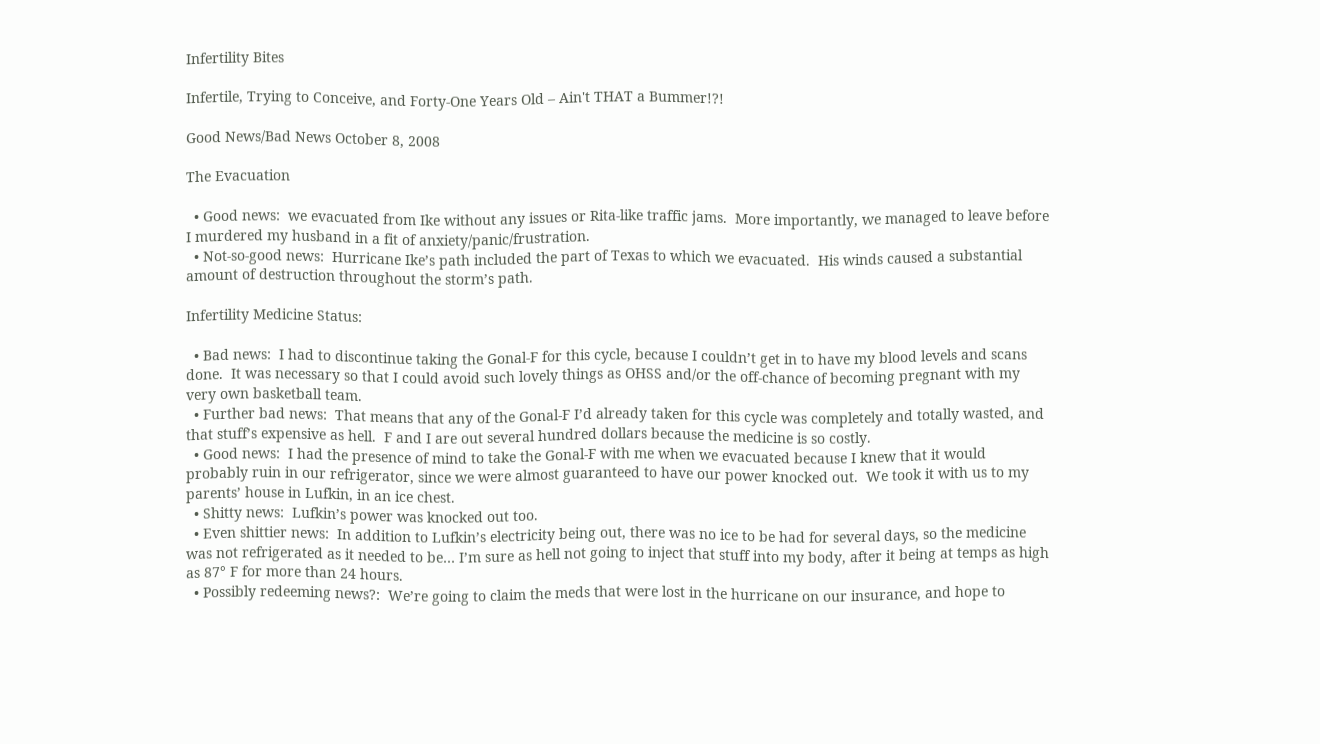Infertility Bites

Infertile, Trying to Conceive, and Forty-One Years Old – Ain't THAT a Bummer!?!

Good News/Bad News October 8, 2008

The Evacuation

  • Good news:  we evacuated from Ike without any issues or Rita-like traffic jams.  More importantly, we managed to leave before I murdered my husband in a fit of anxiety/panic/frustration.
  • Not-so-good news:  Hurricane Ike’s path included the part of Texas to which we evacuated.  His winds caused a substantial amount of destruction throughout the storm’s path.

Infertility Medicine Status:

  • Bad news:  I had to discontinue taking the Gonal-F for this cycle, because I couldn’t get in to have my blood levels and scans done.  It was necessary so that I could avoid such lovely things as OHSS and/or the off-chance of becoming pregnant with my very own basketball team.
  • Further bad news:  That means that any of the Gonal-F I’d already taken for this cycle was completely and totally wasted, and that stuff’s expensive as hell.  F and I are out several hundred dollars because the medicine is so costly.
  • Good news:  I had the presence of mind to take the Gonal-F with me when we evacuated because I knew that it would probably ruin in our refrigerator, since we were almost guaranteed to have our power knocked out.  We took it with us to my parents’ house in Lufkin, in an ice chest.
  • Shitty news:  Lufkin’s power was knocked out too.
  • Even shittier news:  In addition to Lufkin’s electricity being out, there was no ice to be had for several days, so the medicine was not refrigerated as it needed to be… I’m sure as hell not going to inject that stuff into my body, after it being at temps as high as 87° F for more than 24 hours.
  • Possibly redeeming news?:  We’re going to claim the meds that were lost in the hurricane on our insurance, and hope to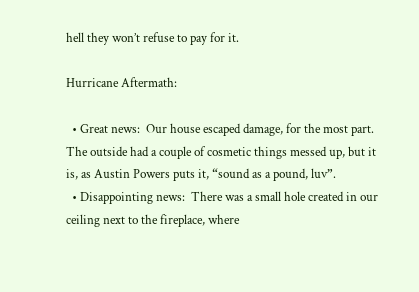hell they won’t refuse to pay for it.

Hurricane Aftermath:

  • Great news:  Our house escaped damage, for the most part. The outside had a couple of cosmetic things messed up, but it is, as Austin Powers puts it, “sound as a pound, luv”.
  • Disappointing news:  There was a small hole created in our ceiling next to the fireplace, where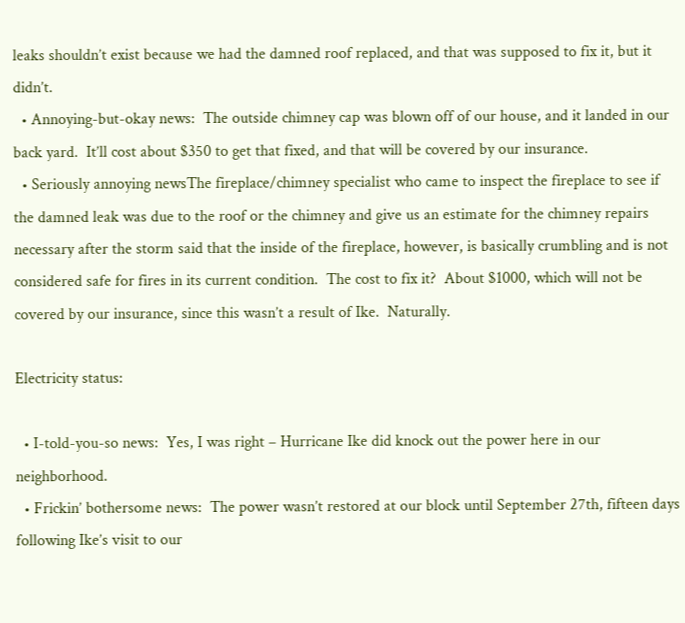leaks shouldn’t exist because we had the damned roof replaced, and that was supposed to fix it, but it didn’t.
  • Annoying-but-okay news:  The outside chimney cap was blown off of our house, and it landed in our back yard.  It’ll cost about $350 to get that fixed, and that will be covered by our insurance.
  • Seriously annoying newsThe fireplace/chimney specialist who came to inspect the fireplace to see if the damned leak was due to the roof or the chimney and give us an estimate for the chimney repairs necessary after the storm said that the inside of the fireplace, however, is basically crumbling and is not considered safe for fires in its current condition.  The cost to fix it?  About $1000, which will not be covered by our insurance, since this wasn’t a result of Ike.  Naturally.

Electricity status:

  • I-told-you-so news:  Yes, I was right – Hurricane Ike did knock out the power here in our neighborhood.
  • Frickin’ bothersome news:  The power wasn’t restored at our block until September 27th, fifteen days following Ike’s visit to our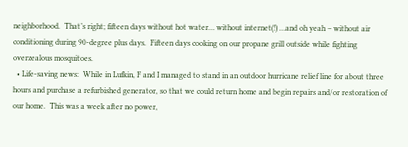neighborhood.  That’s right; fifteen days without hot water… without internet(!) …and oh yeah – without air conditioning during 90-degree plus days.  Fifteen days cooking on our propane grill outside while fighting overzealous mosquitoes.
  • Life-saving news:  While in Lufkin, F and I managed to stand in an outdoor hurricane relief line for about three hours and purchase a refurbished generator, so that we could return home and begin repairs and/or restoration of our home.  This was a week after no power,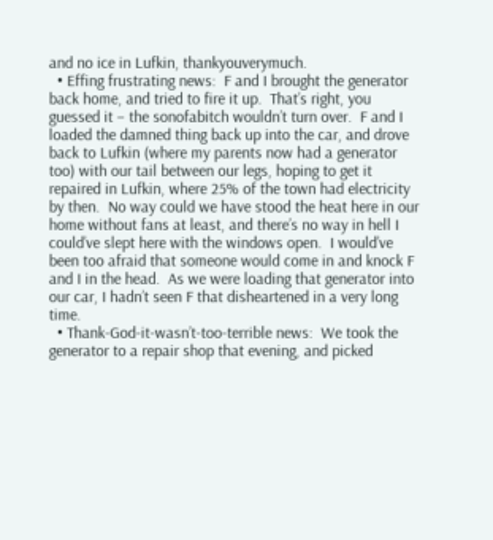and no ice in Lufkin, thankyouverymuch.
  • Effing frustrating news:  F and I brought the generator back home, and tried to fire it up.  That’s right, you guessed it – the sonofabitch wouldn’t turn over.  F and I loaded the damned thing back up into the car, and drove back to Lufkin (where my parents now had a generator too) with our tail between our legs, hoping to get it repaired in Lufkin, where 25% of the town had electricity by then.  No way could we have stood the heat here in our home without fans at least, and there’s no way in hell I could’ve slept here with the windows open.  I would’ve been too afraid that someone would come in and knock F and I in the head.  As we were loading that generator into our car, I hadn’t seen F that disheartened in a very long time.
  • Thank-God-it-wasn’t-too-terrible news:  We took the generator to a repair shop that evening, and picked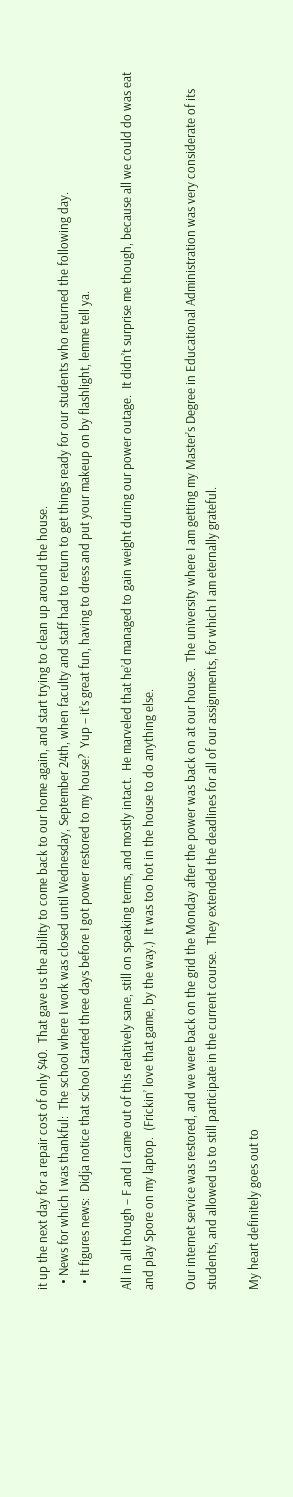it up the next day for a repair cost of only $40.  That gave us the ability to come back to our home again, and start trying to clean up around the house.
  • News for which I was thankful:  The school where I work was closed until Wednesday, September 24th, when faculty and staff had to return to get things ready for our students who returned the following day.
  • It figures news:  Didja notice that school started three days before I got power restored to my house?  Yup – it’s great fun, having to dress and put your makeup on by flashlight, lemme tell ya.

All in all though – F and I came out of this relatively sane, still on speaking terms, and mostly intact.  He marveled that he’d managed to gain weight during our power outage.  It didn’t surprise me though, because all we could do was eat and play Spore on my laptop.  (Frickin’ love that game, by the way.)  It was too hot in the house to do anything else.

Our internet service was restored, and we were back on the grid the Monday after the power was back on at our house.  The university where I am getting my Master’s Degree in Educational Administration was very considerate of its students, and allowed us to still participate in the current course.  They extended the deadlines for all of our assignments, for which I am eternally grateful.

My heart definitely goes out to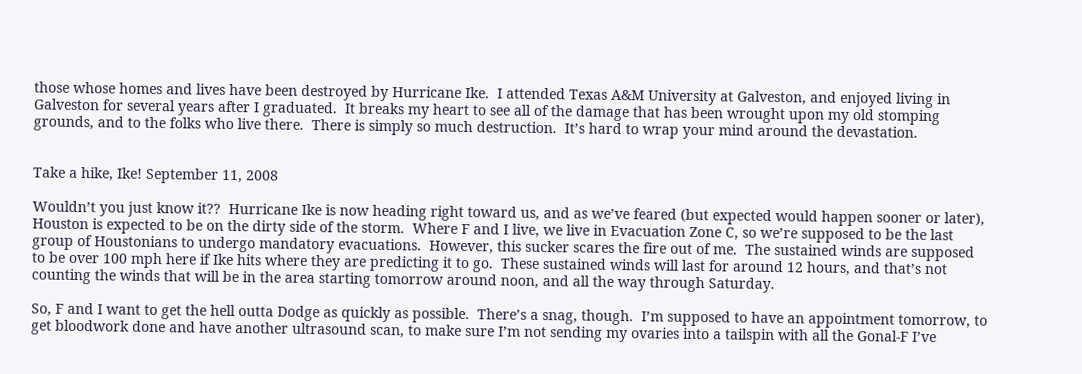those whose homes and lives have been destroyed by Hurricane Ike.  I attended Texas A&M University at Galveston, and enjoyed living in Galveston for several years after I graduated.  It breaks my heart to see all of the damage that has been wrought upon my old stomping grounds, and to the folks who live there.  There is simply so much destruction.  It’s hard to wrap your mind around the devastation.


Take a hike, Ike! September 11, 2008

Wouldn’t you just know it??  Hurricane Ike is now heading right toward us, and as we’ve feared (but expected would happen sooner or later), Houston is expected to be on the dirty side of the storm.  Where F and I live, we live in Evacuation Zone C, so we’re supposed to be the last group of Houstonians to undergo mandatory evacuations.  However, this sucker scares the fire out of me.  The sustained winds are supposed to be over 100 mph here if Ike hits where they are predicting it to go.  These sustained winds will last for around 12 hours, and that’s not counting the winds that will be in the area starting tomorrow around noon, and all the way through Saturday.

So, F and I want to get the hell outta Dodge as quickly as possible.  There’s a snag, though.  I’m supposed to have an appointment tomorrow, to get bloodwork done and have another ultrasound scan, to make sure I’m not sending my ovaries into a tailspin with all the Gonal-F I’ve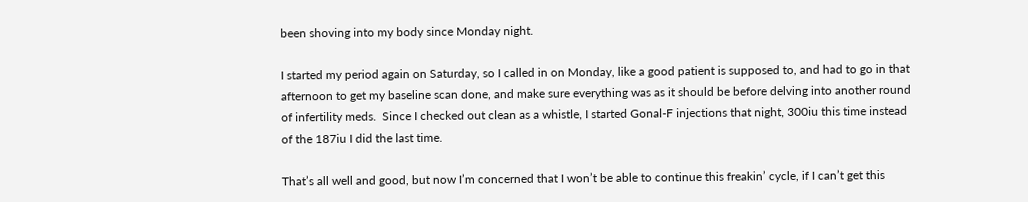been shoving into my body since Monday night.

I started my period again on Saturday, so I called in on Monday, like a good patient is supposed to, and had to go in that afternoon to get my baseline scan done, and make sure everything was as it should be before delving into another round of infertility meds.  Since I checked out clean as a whistle, I started Gonal-F injections that night, 300iu this time instead of the 187iu I did the last time.

That’s all well and good, but now I’m concerned that I won’t be able to continue this freakin’ cycle, if I can’t get this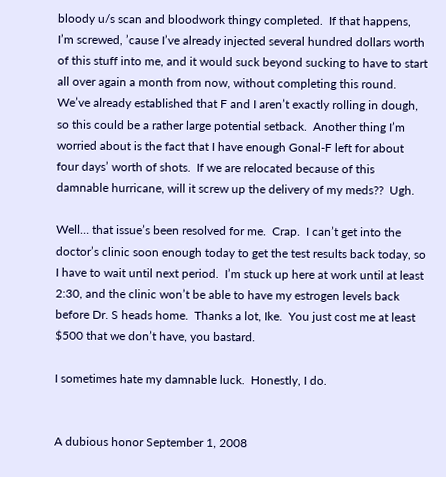bloody u/s scan and bloodwork thingy completed.  If that happens, I’m screwed, ’cause I’ve already injected several hundred dollars worth of this stuff into me, and it would suck beyond sucking to have to start all over again a month from now, without completing this round.  We’ve already established that F and I aren’t exactly rolling in dough, so this could be a rather large potential setback.  Another thing I’m worried about is the fact that I have enough Gonal-F left for about four days’ worth of shots.  If we are relocated because of this damnable hurricane, will it screw up the delivery of my meds??  Ugh.

Well… that issue’s been resolved for me.  Crap.  I can’t get into the doctor’s clinic soon enough today to get the test results back today, so I have to wait until next period.  I’m stuck up here at work until at least 2:30, and the clinic won’t be able to have my estrogen levels back before Dr. S heads home.  Thanks a lot, Ike.  You just cost me at least $500 that we don’t have, you bastard.

I sometimes hate my damnable luck.  Honestly, I do.


A dubious honor September 1, 2008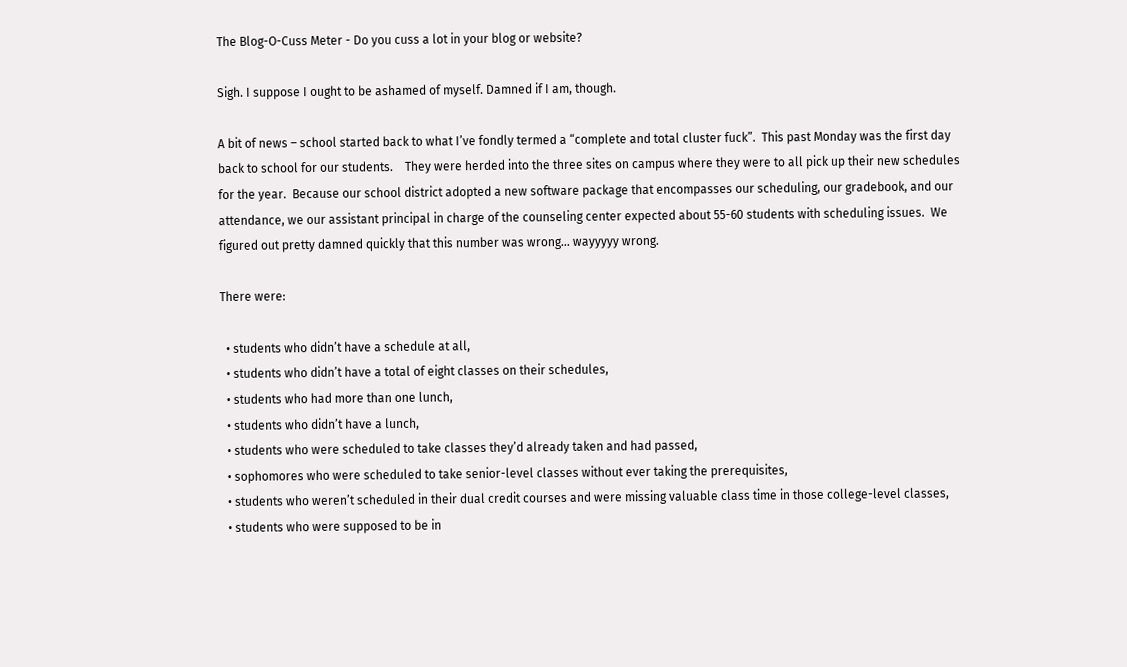The Blog-O-Cuss Meter - Do you cuss a lot in your blog or website?

Sigh. I suppose I ought to be ashamed of myself. Damned if I am, though.

A bit of news – school started back to what I’ve fondly termed a “complete and total cluster fuck”.  This past Monday was the first day back to school for our students.    They were herded into the three sites on campus where they were to all pick up their new schedules for the year.  Because our school district adopted a new software package that encompasses our scheduling, our gradebook, and our attendance, we our assistant principal in charge of the counseling center expected about 55-60 students with scheduling issues.  We figured out pretty damned quickly that this number was wrong… wayyyyy wrong.

There were:

  • students who didn’t have a schedule at all,
  • students who didn’t have a total of eight classes on their schedules,
  • students who had more than one lunch,
  • students who didn’t have a lunch,
  • students who were scheduled to take classes they’d already taken and had passed,
  • sophomores who were scheduled to take senior-level classes without ever taking the prerequisites,
  • students who weren’t scheduled in their dual credit courses and were missing valuable class time in those college-level classes,
  • students who were supposed to be in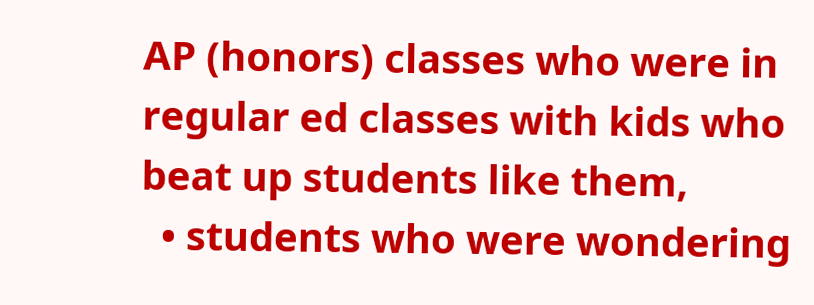AP (honors) classes who were in regular ed classes with kids who beat up students like them,
  • students who were wondering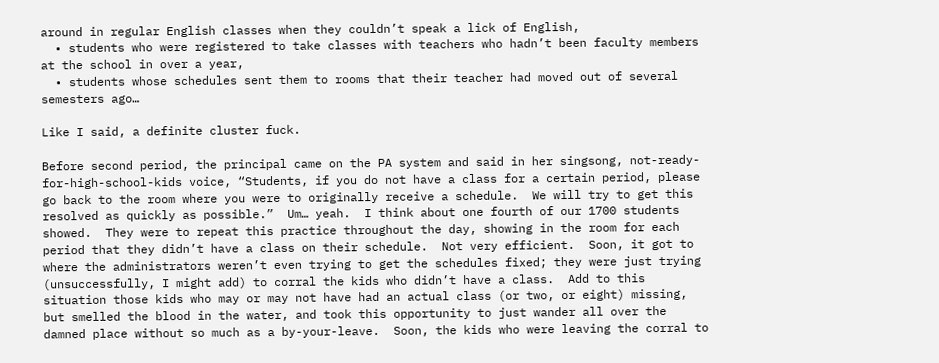around in regular English classes when they couldn’t speak a lick of English,
  • students who were registered to take classes with teachers who hadn’t been faculty members at the school in over a year,
  • students whose schedules sent them to rooms that their teacher had moved out of several semesters ago…

Like I said, a definite cluster fuck.

Before second period, the principal came on the PA system and said in her singsong, not-ready-for-high-school-kids voice, “Students, if you do not have a class for a certain period, please go back to the room where you were to originally receive a schedule.  We will try to get this resolved as quickly as possible.”  Um… yeah.  I think about one fourth of our 1700 students showed.  They were to repeat this practice throughout the day, showing in the room for each period that they didn’t have a class on their schedule.  Not very efficient.  Soon, it got to where the administrators weren’t even trying to get the schedules fixed; they were just trying (unsuccessfully, I might add) to corral the kids who didn’t have a class.  Add to this situation those kids who may or may not have had an actual class (or two, or eight) missing, but smelled the blood in the water, and took this opportunity to just wander all over the damned place without so much as a by-your-leave.  Soon, the kids who were leaving the corral to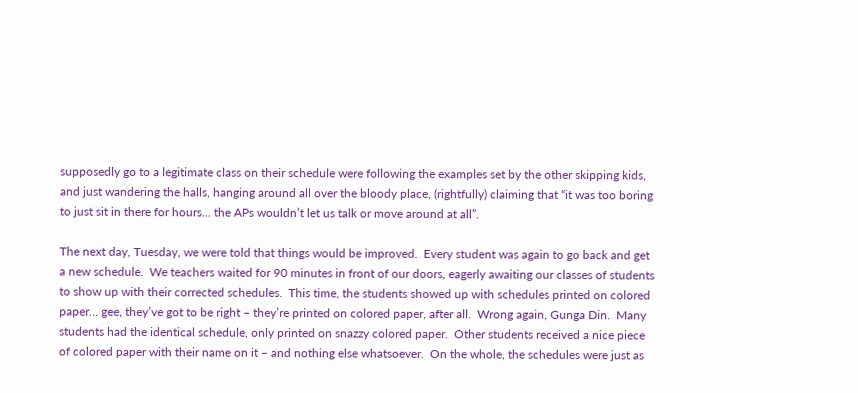supposedly go to a legitimate class on their schedule were following the examples set by the other skipping kids, and just wandering the halls, hanging around all over the bloody place, (rightfully) claiming that “it was too boring to just sit in there for hours… the APs wouldn’t let us talk or move around at all”.

The next day, Tuesday, we were told that things would be improved.  Every student was again to go back and get a new schedule.  We teachers waited for 90 minutes in front of our doors, eagerly awaiting our classes of students to show up with their corrected schedules.  This time, the students showed up with schedules printed on colored paper… gee, they’ve got to be right – they’re printed on colored paper, after all.  Wrong again, Gunga Din.  Many students had the identical schedule, only printed on snazzy colored paper.  Other students received a nice piece of colored paper with their name on it – and nothing else whatsoever.  On the whole, the schedules were just as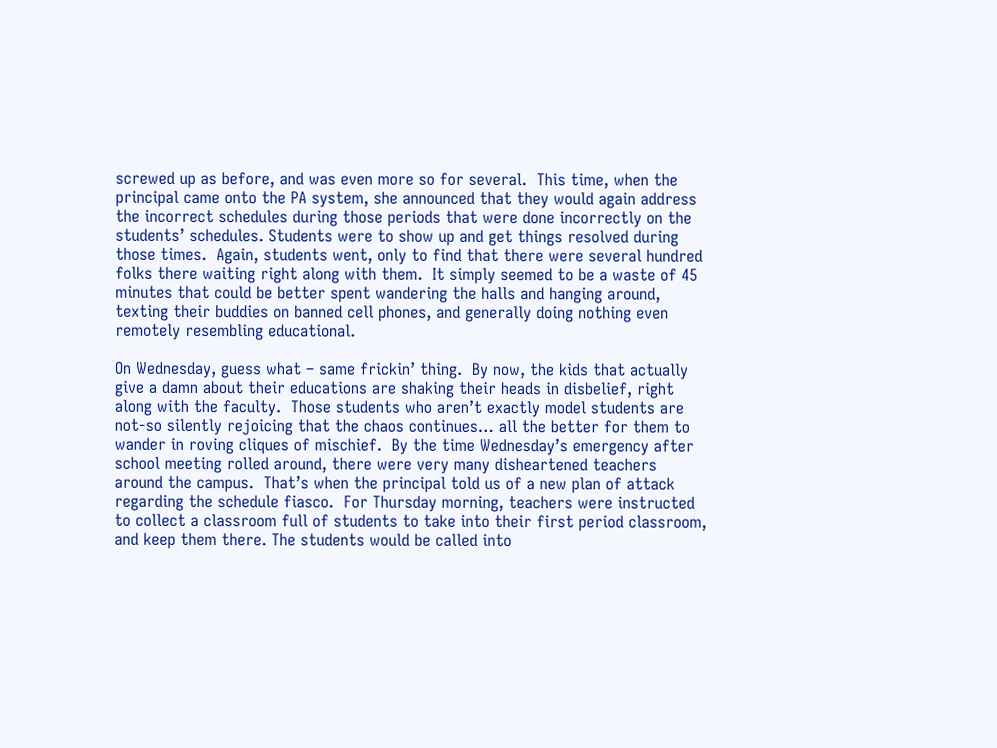screwed up as before, and was even more so for several.  This time, when the principal came onto the PA system, she announced that they would again address the incorrect schedules during those periods that were done incorrectly on the students’ schedules. Students were to show up and get things resolved during those times.  Again, students went, only to find that there were several hundred folks there waiting right along with them.  It simply seemed to be a waste of 45 minutes that could be better spent wandering the halls and hanging around, texting their buddies on banned cell phones, and generally doing nothing even remotely resembling educational.

On Wednesday, guess what – same frickin’ thing.  By now, the kids that actually give a damn about their educations are shaking their heads in disbelief, right along with the faculty.  Those students who aren’t exactly model students are not-so silently rejoicing that the chaos continues… all the better for them to wander in roving cliques of mischief.  By the time Wednesday’s emergency after school meeting rolled around, there were very many disheartened teachers around the campus.  That’s when the principal told us of a new plan of attack regarding the schedule fiasco.  For Thursday morning, teachers were instructed to collect a classroom full of students to take into their first period classroom, and keep them there. The students would be called into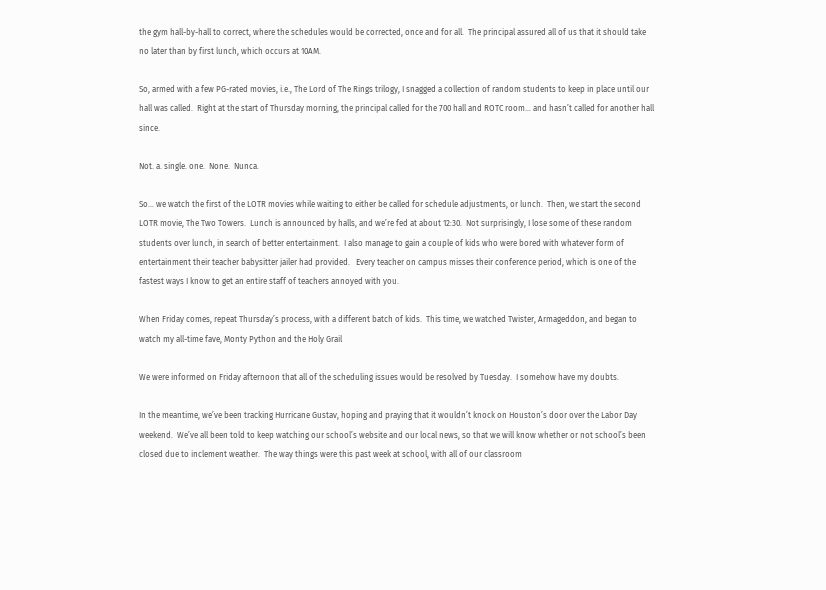the gym hall-by-hall to correct, where the schedules would be corrected, once and for all.  The principal assured all of us that it should take no later than by first lunch, which occurs at 10AM.

So, armed with a few PG-rated movies, i.e., The Lord of The Rings trilogy, I snagged a collection of random students to keep in place until our hall was called.  Right at the start of Thursday morning, the principal called for the 700 hall and ROTC room… and hasn’t called for another hall since.

Not. a. single. one.  None.  Nunca.

So… we watch the first of the LOTR movies while waiting to either be called for schedule adjustments, or lunch.  Then, we start the second LOTR movie, The Two Towers.  Lunch is announced by halls, and we’re fed at about 12:30.  Not surprisingly, I lose some of these random students over lunch, in search of better entertainment.  I also manage to gain a couple of kids who were bored with whatever form of entertainment their teacher babysitter jailer had provided.   Every teacher on campus misses their conference period, which is one of the fastest ways I know to get an entire staff of teachers annoyed with you.

When Friday comes, repeat Thursday’s process, with a different batch of kids.  This time, we watched Twister, Armageddon, and began to watch my all-time fave, Monty Python and the Holy Grail

We were informed on Friday afternoon that all of the scheduling issues would be resolved by Tuesday.  I somehow have my doubts.

In the meantime, we’ve been tracking Hurricane Gustav, hoping and praying that it wouldn’t knock on Houston’s door over the Labor Day weekend.  We’ve all been told to keep watching our school’s website and our local news, so that we will know whether or not school’s been closed due to inclement weather.  The way things were this past week at school, with all of our classroom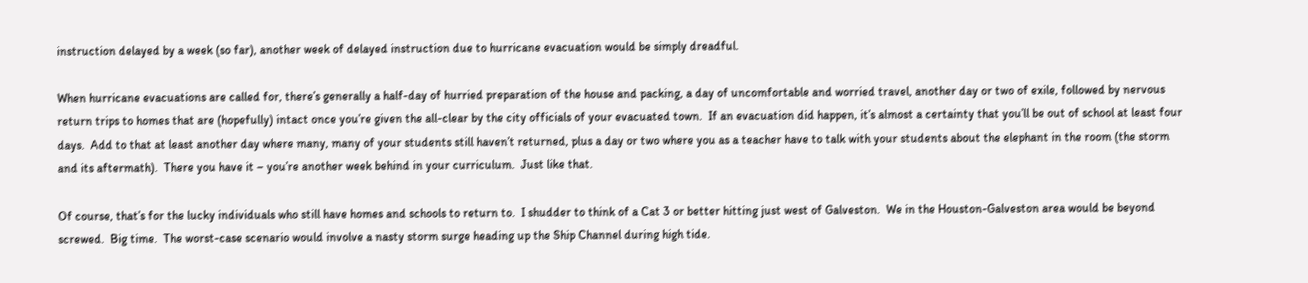instruction delayed by a week (so far), another week of delayed instruction due to hurricane evacuation would be simply dreadful.

When hurricane evacuations are called for, there’s generally a half-day of hurried preparation of the house and packing, a day of uncomfortable and worried travel, another day or two of exile, followed by nervous return trips to homes that are (hopefully) intact once you’re given the all-clear by the city officials of your evacuated town.  If an evacuation did happen, it’s almost a certainty that you’ll be out of school at least four days.  Add to that at least another day where many, many of your students still haven’t returned, plus a day or two where you as a teacher have to talk with your students about the elephant in the room (the storm and its aftermath).  There you have it – you’re another week behind in your curriculum.  Just like that.

Of course, that’s for the lucky individuals who still have homes and schools to return to.  I shudder to think of a Cat 3 or better hitting just west of Galveston.  We in the Houston-Galveston area would be beyond screwed.  Big time.  The worst-case scenario would involve a nasty storm surge heading up the Ship Channel during high tide.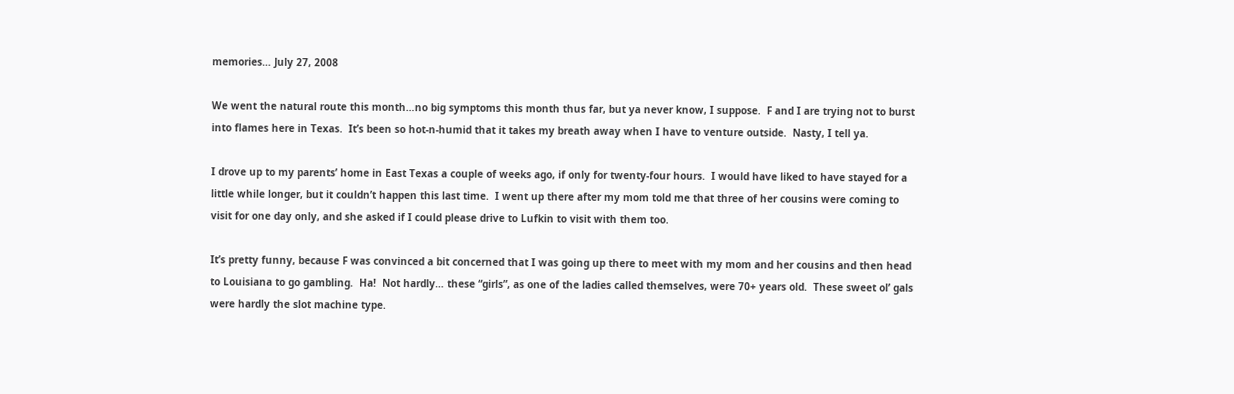memories… July 27, 2008

We went the natural route this month…no big symptoms this month thus far, but ya never know, I suppose.  F and I are trying not to burst into flames here in Texas.  It’s been so hot-n-humid that it takes my breath away when I have to venture outside.  Nasty, I tell ya.

I drove up to my parents’ home in East Texas a couple of weeks ago, if only for twenty-four hours.  I would have liked to have stayed for a little while longer, but it couldn’t happen this last time.  I went up there after my mom told me that three of her cousins were coming to visit for one day only, and she asked if I could please drive to Lufkin to visit with them too.

It’s pretty funny, because F was convinced a bit concerned that I was going up there to meet with my mom and her cousins and then head to Louisiana to go gambling.  Ha!  Not hardly… these “girls”, as one of the ladies called themselves, were 70+ years old.  These sweet ol’ gals were hardly the slot machine type.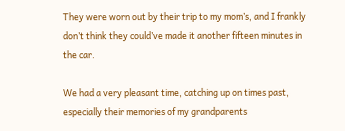They were worn out by their trip to my mom’s, and I frankly don’t think they could’ve made it another fifteen minutes in the car.

We had a very pleasant time, catching up on times past, especially their memories of my grandparents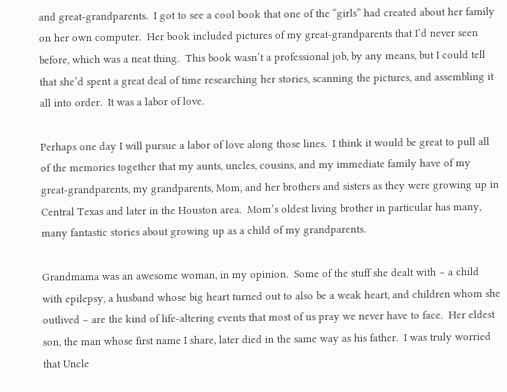and great-grandparents.  I got to see a cool book that one of the “girls” had created about her family on her own computer.  Her book included pictures of my great-grandparents that I’d never seen before, which was a neat thing.  This book wasn’t a professional job, by any means, but I could tell that she’d spent a great deal of time researching her stories, scanning the pictures, and assembling it all into order.  It was a labor of love.

Perhaps one day I will pursue a labor of love along those lines.  I think it would be great to pull all of the memories together that my aunts, uncles, cousins, and my immediate family have of my great-grandparents, my grandparents, Mom, and her brothers and sisters as they were growing up in Central Texas and later in the Houston area.  Mom’s oldest living brother in particular has many, many fantastic stories about growing up as a child of my grandparents.

Grandmama was an awesome woman, in my opinion.  Some of the stuff she dealt with – a child with epilepsy, a husband whose big heart turned out to also be a weak heart, and children whom she outlived – are the kind of life-altering events that most of us pray we never have to face.  Her eldest son, the man whose first name I share, later died in the same way as his father.  I was truly worried that Uncle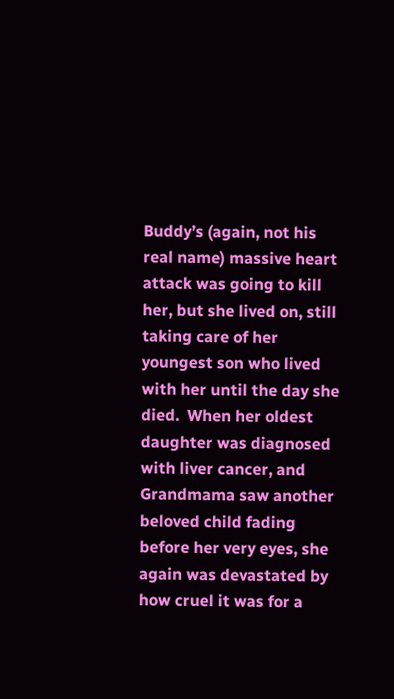Buddy’s (again, not his real name) massive heart attack was going to kill her, but she lived on, still taking care of her youngest son who lived with her until the day she died.  When her oldest daughter was diagnosed with liver cancer, and Grandmama saw another beloved child fading before her very eyes, she again was devastated by how cruel it was for a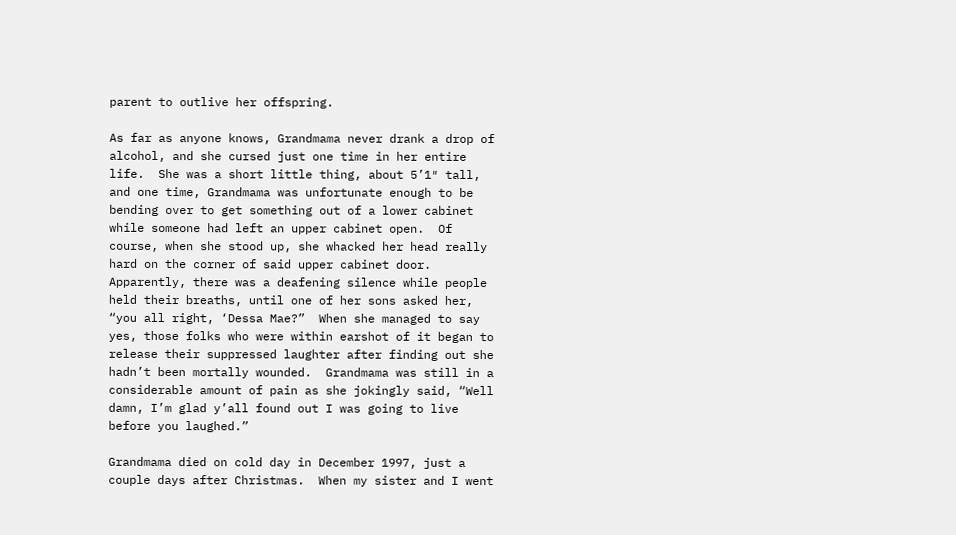parent to outlive her offspring.

As far as anyone knows, Grandmama never drank a drop of alcohol, and she cursed just one time in her entire life.  She was a short little thing, about 5’1″ tall, and one time, Grandmama was unfortunate enough to be bending over to get something out of a lower cabinet while someone had left an upper cabinet open.  Of course, when she stood up, she whacked her head really hard on the corner of said upper cabinet door.  Apparently, there was a deafening silence while people held their breaths, until one of her sons asked her, “you all right, ‘Dessa Mae?”  When she managed to say yes, those folks who were within earshot of it began to release their suppressed laughter after finding out she hadn’t been mortally wounded.  Grandmama was still in a considerable amount of pain as she jokingly said, “Well damn, I’m glad y’all found out I was going to live before you laughed.”

Grandmama died on cold day in December 1997, just a couple days after Christmas.  When my sister and I went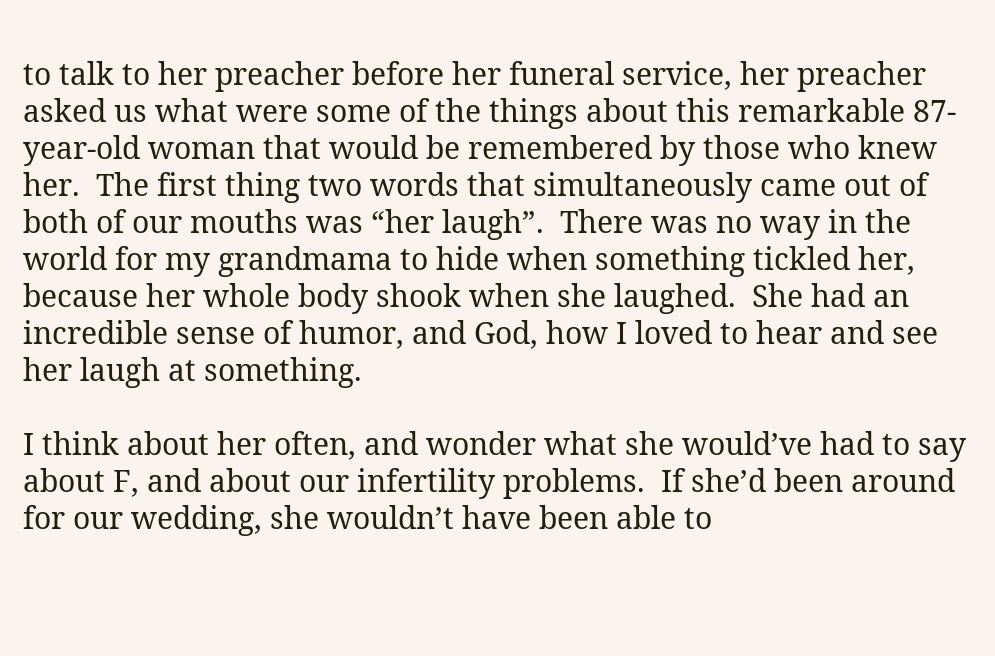to talk to her preacher before her funeral service, her preacher asked us what were some of the things about this remarkable 87-year-old woman that would be remembered by those who knew her.  The first thing two words that simultaneously came out of both of our mouths was “her laugh”.  There was no way in the world for my grandmama to hide when something tickled her, because her whole body shook when she laughed.  She had an incredible sense of humor, and God, how I loved to hear and see her laugh at something.

I think about her often, and wonder what she would’ve had to say about F, and about our infertility problems.  If she’d been around for our wedding, she wouldn’t have been able to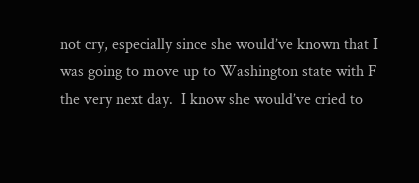not cry, especially since she would’ve known that I was going to move up to Washington state with F the very next day.  I know she would’ve cried to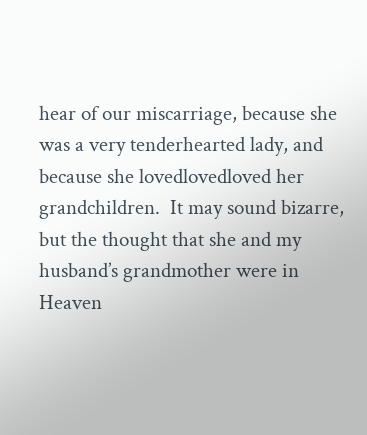hear of our miscarriage, because she was a very tenderhearted lady, and because she lovedlovedloved her grandchildren.  It may sound bizarre, but the thought that she and my husband’s grandmother were in Heaven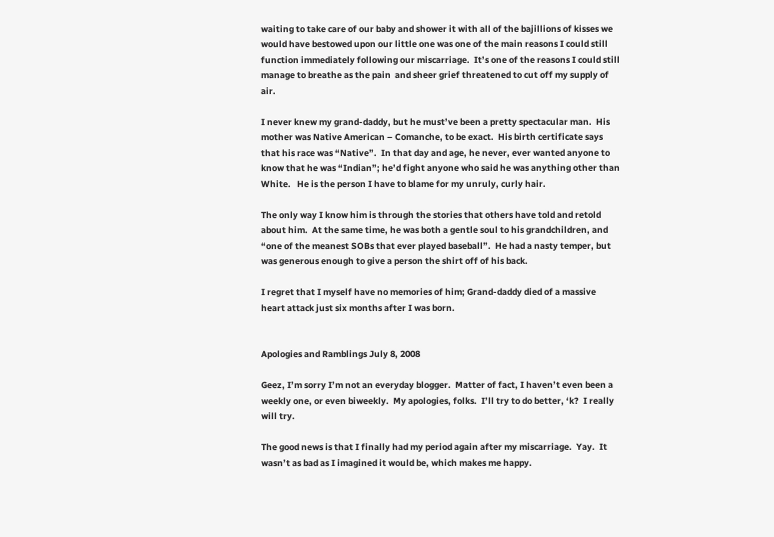waiting to take care of our baby and shower it with all of the bajillions of kisses we would have bestowed upon our little one was one of the main reasons I could still function immediately following our miscarriage.  It’s one of the reasons I could still manage to breathe as the pain  and sheer grief threatened to cut off my supply of air.

I never knew my grand-daddy, but he must’ve been a pretty spectacular man.  His mother was Native American – Comanche, to be exact.  His birth certificate says that his race was “Native”.  In that day and age, he never, ever wanted anyone to know that he was “Indian”; he’d fight anyone who said he was anything other than White.   He is the person I have to blame for my unruly, curly hair.

The only way I know him is through the stories that others have told and retold about him.  At the same time, he was both a gentle soul to his grandchildren, and “one of the meanest SOBs that ever played baseball”.  He had a nasty temper, but was generous enough to give a person the shirt off of his back.

I regret that I myself have no memories of him; Grand-daddy died of a massive heart attack just six months after I was born.


Apologies and Ramblings July 8, 2008

Geez, I’m sorry I’m not an everyday blogger.  Matter of fact, I haven’t even been a weekly one, or even biweekly.  My apologies, folks.  I’ll try to do better, ‘k?  I really will try.

The good news is that I finally had my period again after my miscarriage.  Yay.  It wasn’t as bad as I imagined it would be, which makes me happy.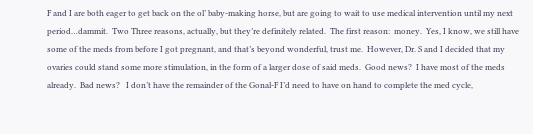F and I are both eager to get back on the ol’ baby-making horse, but are going to wait to use medical intervention until my next period…dammit.  Two Three reasons, actually, but they’re definitely related.  The first reason:  money.  Yes, I know, we still have some of the meds from before I got pregnant, and that’s beyond wonderful, trust me.  However, Dr. S and I decided that my ovaries could stand some more stimulation, in the form of a larger dose of said meds.  Good news?  I have most of the meds already.  Bad news?   I don’t have the remainder of the Gonal-F I’d need to have on hand to complete the med cycle,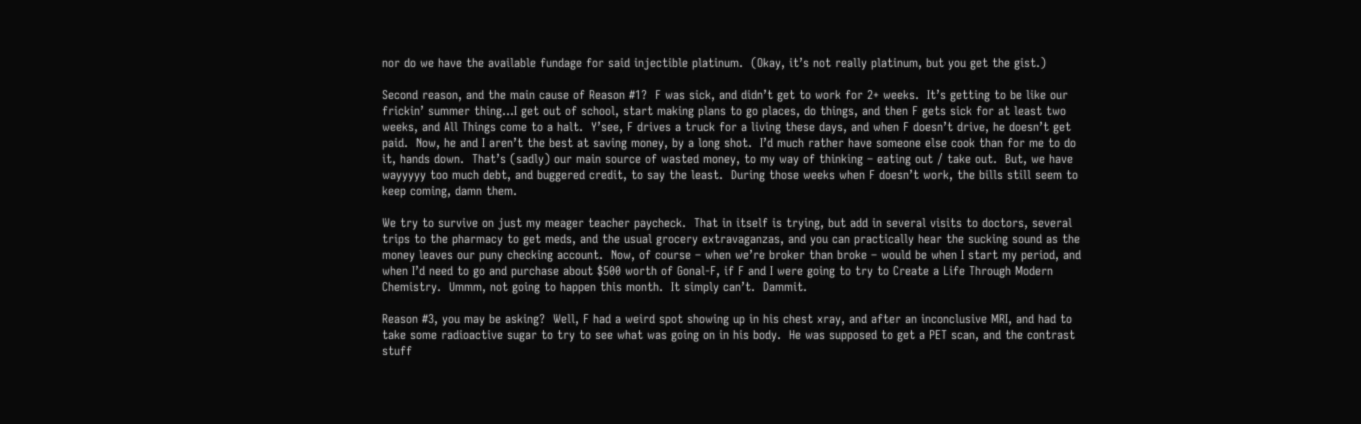nor do we have the available fundage for said injectible platinum.  (Okay, it’s not really platinum, but you get the gist.)

Second reason, and the main cause of Reason #1?  F was sick, and didn’t get to work for 2+ weeks.  It’s getting to be like our frickin’ summer thing…I get out of school, start making plans to go places, do things, and then F gets sick for at least two weeks, and All Things come to a halt.  Y’see, F drives a truck for a living these days, and when F doesn’t drive, he doesn’t get paid.  Now, he and I aren’t the best at saving money, by a long shot.  I’d much rather have someone else cook than for me to do it, hands down.  That’s (sadly) our main source of wasted money, to my way of thinking – eating out / take out.  But, we have wayyyyy too much debt, and buggered credit, to say the least.  During those weeks when F doesn’t work, the bills still seem to keep coming, damn them.

We try to survive on just my meager teacher paycheck.  That in itself is trying, but add in several visits to doctors, several trips to the pharmacy to get meds, and the usual grocery extravaganzas, and you can practically hear the sucking sound as the money leaves our puny checking account.  Now, of course – when we’re broker than broke – would be when I start my period, and when I’d need to go and purchase about $500 worth of Gonal-F, if F and I were going to try to Create a Life Through Modern Chemistry.  Ummm, not going to happen this month.  It simply can’t.  Dammit.

Reason #3, you may be asking?  Well, F had a weird spot showing up in his chest xray, and after an inconclusive MRI, and had to take some radioactive sugar to try to see what was going on in his body.  He was supposed to get a PET scan, and the contrast stuff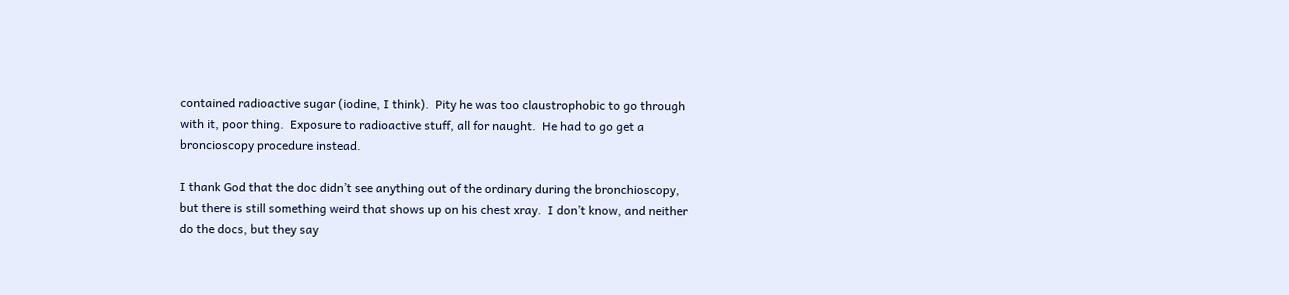contained radioactive sugar (iodine, I think).  Pity he was too claustrophobic to go through with it, poor thing.  Exposure to radioactive stuff, all for naught.  He had to go get a broncioscopy procedure instead.

I thank God that the doc didn’t see anything out of the ordinary during the bronchioscopy, but there is still something weird that shows up on his chest xray.  I don’t know, and neither do the docs, but they say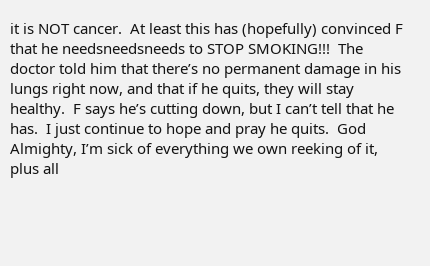it is NOT cancer.  At least this has (hopefully) convinced F that he needsneedsneeds to STOP SMOKING!!!  The doctor told him that there’s no permanent damage in his lungs right now, and that if he quits, they will stay healthy.  F says he’s cutting down, but I can’t tell that he has.  I just continue to hope and pray he quits.  God Almighty, I’m sick of everything we own reeking of it, plus all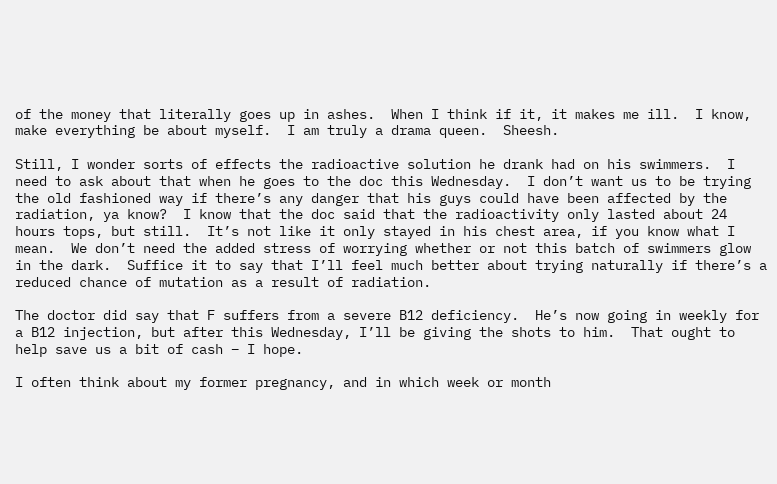of the money that literally goes up in ashes.  When I think if it, it makes me ill.  I know, make everything be about myself.  I am truly a drama queen.  Sheesh.

Still, I wonder sorts of effects the radioactive solution he drank had on his swimmers.  I need to ask about that when he goes to the doc this Wednesday.  I don’t want us to be trying the old fashioned way if there’s any danger that his guys could have been affected by the radiation, ya know?  I know that the doc said that the radioactivity only lasted about 24 hours tops, but still.  It’s not like it only stayed in his chest area, if you know what I mean.  We don’t need the added stress of worrying whether or not this batch of swimmers glow in the dark.  Suffice it to say that I’ll feel much better about trying naturally if there’s a reduced chance of mutation as a result of radiation.

The doctor did say that F suffers from a severe B12 deficiency.  He’s now going in weekly for a B12 injection, but after this Wednesday, I’ll be giving the shots to him.  That ought to help save us a bit of cash – I hope.

I often think about my former pregnancy, and in which week or month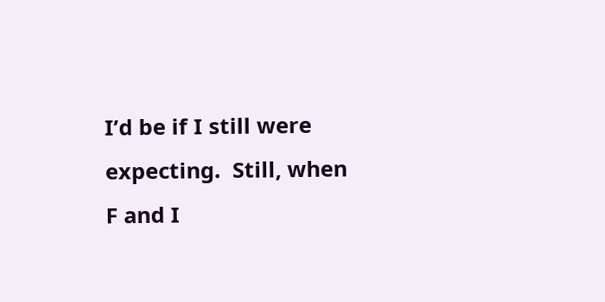I’d be if I still were expecting.  Still, when F and I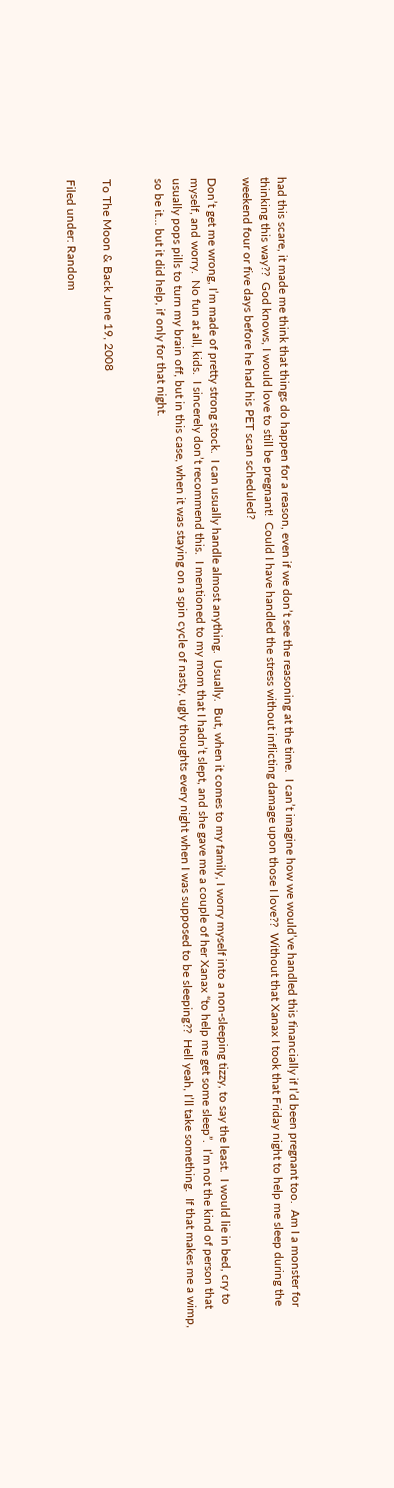had this scare, it made me think that things do happen for a reason, even if we don’t see the reasoning at the time.  I can’t imagine how we would’ve handled this financially if I’d been pregnant too.  Am I a monster for thinking this way??  God knows, I would love to still be pregnant!  Could I have handled the stress without inflicting damage upon those I love??  Without that Xanax I took that Friday night to help me sleep during the weekend four or five days before he had his PET scan scheduled?

Don’t get me wrong, I’m made of pretty strong stock.  I can usually handle almost anything.  Usually.  But, when it comes to my family, I worry myself into a non-sleeping tizzy, to say the least.  I would lie in bed, cry to myself, and worry.  No fun at all, kids.  I sincerely don’t recommend this.  I mentioned to my mom that I hadn’t slept, and she gave me a couple of her Xanax “to help me get some sleep”.  I’m not the kind of person that usually pops pills to turn my brain off, but in this case, when it was staying on a spin cycle of nasty, ugly thoughts every night when I was supposed to be sleeping??  Hell yeah, I’ll take something.  If that makes me a wimp, so be it… but it did help, if only for that night.


To The Moon & Back June 19, 2008

Filed under: Random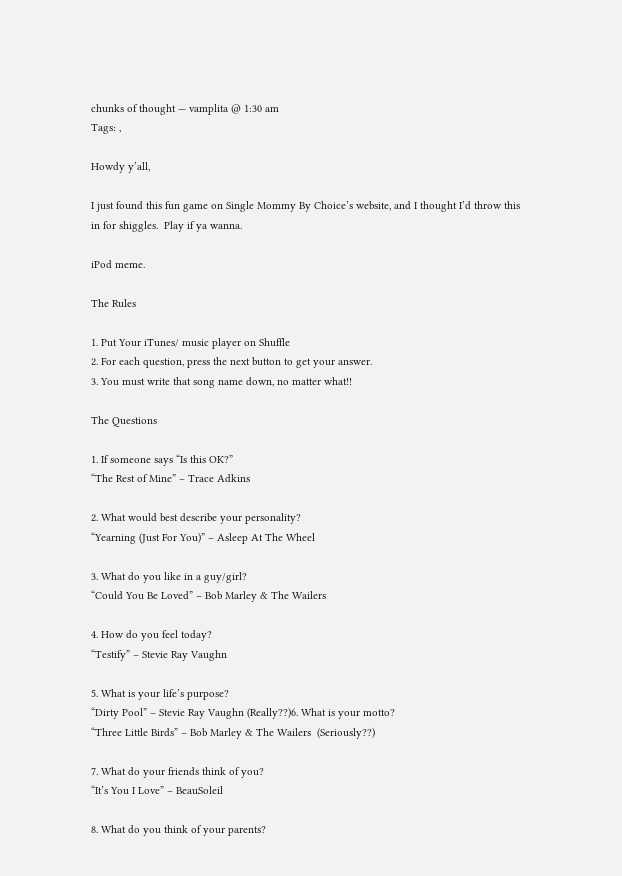chunks of thought — vamplita @ 1:30 am
Tags: ,

Howdy y’all,

I just found this fun game on Single Mommy By Choice’s website, and I thought I’d throw this in for shiggles.  Play if ya wanna.

iPod meme.

The Rules

1. Put Your iTunes/ music player on Shuffle
2. For each question, press the next button to get your answer.
3. You must write that song name down, no matter what!!

The Questions

1. If someone says “Is this OK?”
“The Rest of Mine” – Trace Adkins

2. What would best describe your personality?
“Yearning (Just For You)” – Asleep At The Wheel

3. What do you like in a guy/girl?
“Could You Be Loved” – Bob Marley & The Wailers

4. How do you feel today?
“Testify” – Stevie Ray Vaughn

5. What is your life’s purpose?
“Dirty Pool” – Stevie Ray Vaughn (Really??)6. What is your motto?
“Three Little Birds” – Bob Marley & The Wailers  (Seriously??)

7. What do your friends think of you?
“It’s You I Love” – BeauSoleil

8. What do you think of your parents?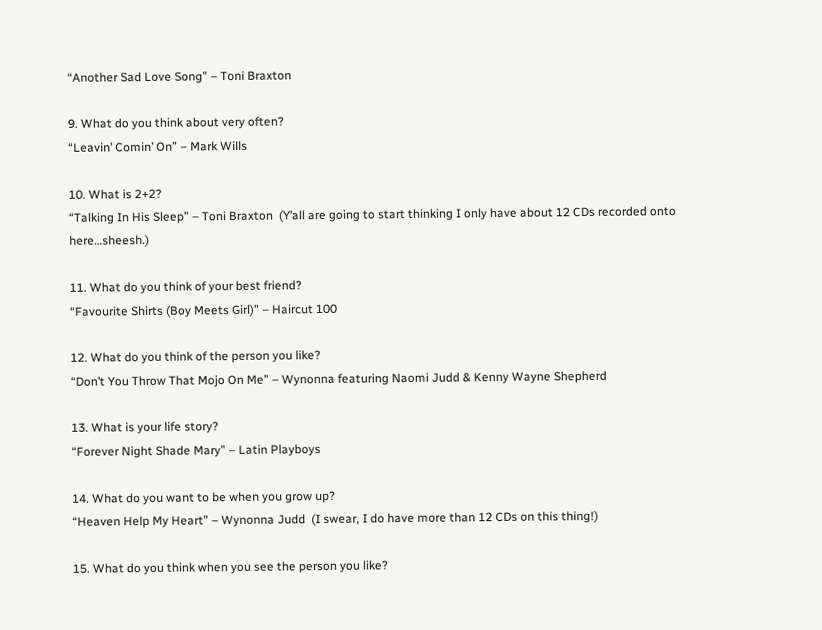“Another Sad Love Song” – Toni Braxton

9. What do you think about very often?
“Leavin’ Comin’ On” – Mark Wills

10. What is 2+2?
“Talking In His Sleep” – Toni Braxton  (Y’all are going to start thinking I only have about 12 CDs recorded onto here…sheesh.)

11. What do you think of your best friend?
“Favourite Shirts (Boy Meets Girl)” – Haircut 100

12. What do you think of the person you like?
“Don’t You Throw That Mojo On Me” – Wynonna featuring Naomi Judd & Kenny Wayne Shepherd

13. What is your life story?
“Forever Night Shade Mary” – Latin Playboys

14. What do you want to be when you grow up?
“Heaven Help My Heart” – Wynonna Judd  (I swear, I do have more than 12 CDs on this thing!)

15. What do you think when you see the person you like?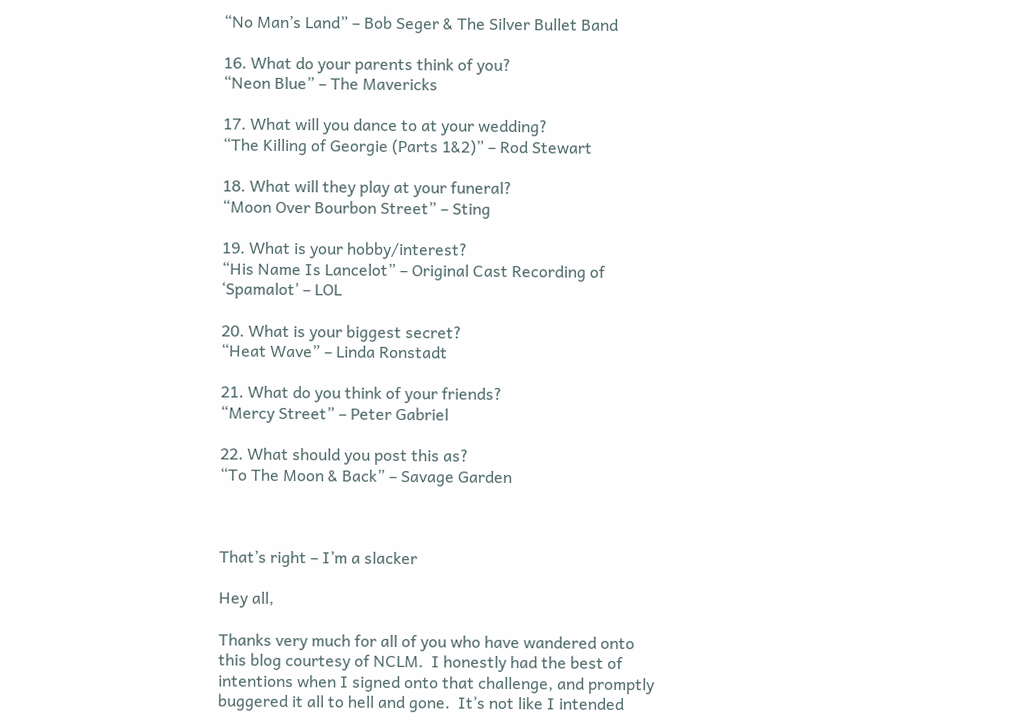“No Man’s Land” – Bob Seger & The Silver Bullet Band

16. What do your parents think of you?
“Neon Blue” – The Mavericks

17. What will you dance to at your wedding?
“The Killing of Georgie (Parts 1&2)” – Rod Stewart

18. What will they play at your funeral?
“Moon Over Bourbon Street” – Sting

19. What is your hobby/interest?
“His Name Is Lancelot” – Original Cast Recording of ‘Spamalot’ – LOL

20. What is your biggest secret?
“Heat Wave” – Linda Ronstadt

21. What do you think of your friends?
“Mercy Street” – Peter Gabriel

22. What should you post this as?
“To The Moon & Back” – Savage Garden



That’s right – I’m a slacker

Hey all,

Thanks very much for all of you who have wandered onto this blog courtesy of NCLM.  I honestly had the best of intentions when I signed onto that challenge, and promptly buggered it all to hell and gone.  It’s not like I intended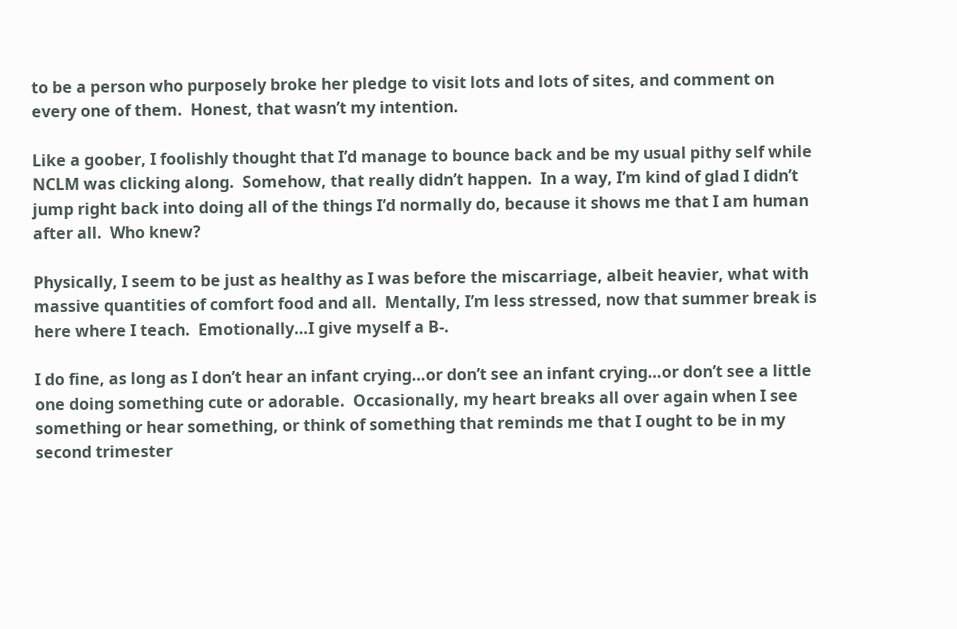to be a person who purposely broke her pledge to visit lots and lots of sites, and comment on every one of them.  Honest, that wasn’t my intention.

Like a goober, I foolishly thought that I’d manage to bounce back and be my usual pithy self while NCLM was clicking along.  Somehow, that really didn’t happen.  In a way, I’m kind of glad I didn’t jump right back into doing all of the things I’d normally do, because it shows me that I am human after all.  Who knew?

Physically, I seem to be just as healthy as I was before the miscarriage, albeit heavier, what with massive quantities of comfort food and all.  Mentally, I’m less stressed, now that summer break is here where I teach.  Emotionally…I give myself a B-.

I do fine, as long as I don’t hear an infant crying…or don’t see an infant crying…or don’t see a little one doing something cute or adorable.  Occasionally, my heart breaks all over again when I see something or hear something, or think of something that reminds me that I ought to be in my second trimester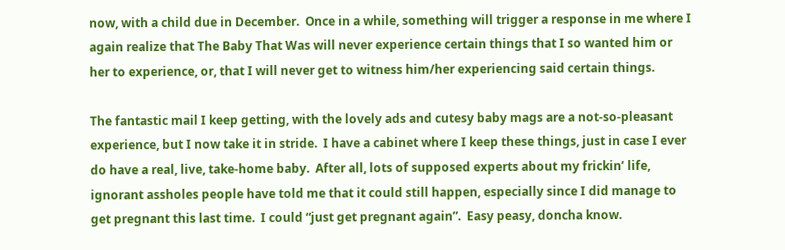now, with a child due in December.  Once in a while, something will trigger a response in me where I again realize that The Baby That Was will never experience certain things that I so wanted him or her to experience, or, that I will never get to witness him/her experiencing said certain things.

The fantastic mail I keep getting, with the lovely ads and cutesy baby mags are a not-so-pleasant experience, but I now take it in stride.  I have a cabinet where I keep these things, just in case I ever do have a real, live, take-home baby.  After all, lots of supposed experts about my frickin’ life, ignorant assholes people have told me that it could still happen, especially since I did manage to get pregnant this last time.  I could “just get pregnant again”.  Easy peasy, doncha know.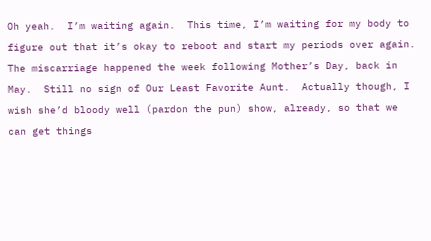Oh yeah.  I’m waiting again.  This time, I’m waiting for my body to figure out that it’s okay to reboot and start my periods over again.  The miscarriage happened the week following Mother’s Day, back in May.  Still no sign of Our Least Favorite Aunt.  Actually though, I wish she’d bloody well (pardon the pun) show, already, so that we can get things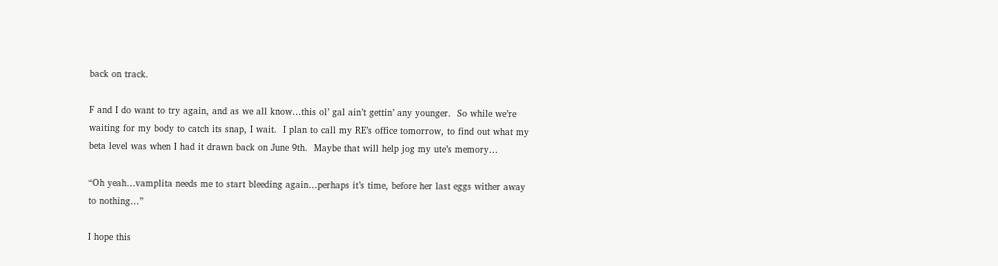back on track.

F and I do want to try again, and as we all know…this ol’ gal ain’t gettin’ any younger.  So while we’re waiting for my body to catch its snap, I wait.  I plan to call my RE’s office tomorrow, to find out what my beta level was when I had it drawn back on June 9th.  Maybe that will help jog my ute’s memory…

“Oh yeah…vamplita needs me to start bleeding again…perhaps it’s time, before her last eggs wither away to nothing…”

I hope this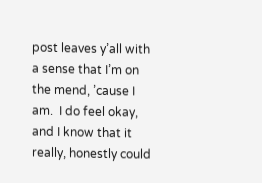post leaves y’all with a sense that I’m on the mend, ’cause I am.  I do feel okay, and I know that it really, honestly could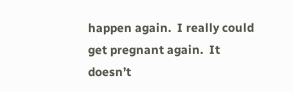happen again.  I really could get pregnant again.  It doesn’t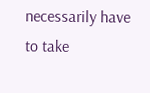necessarily have to take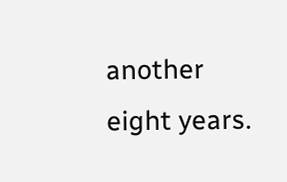another eight years.